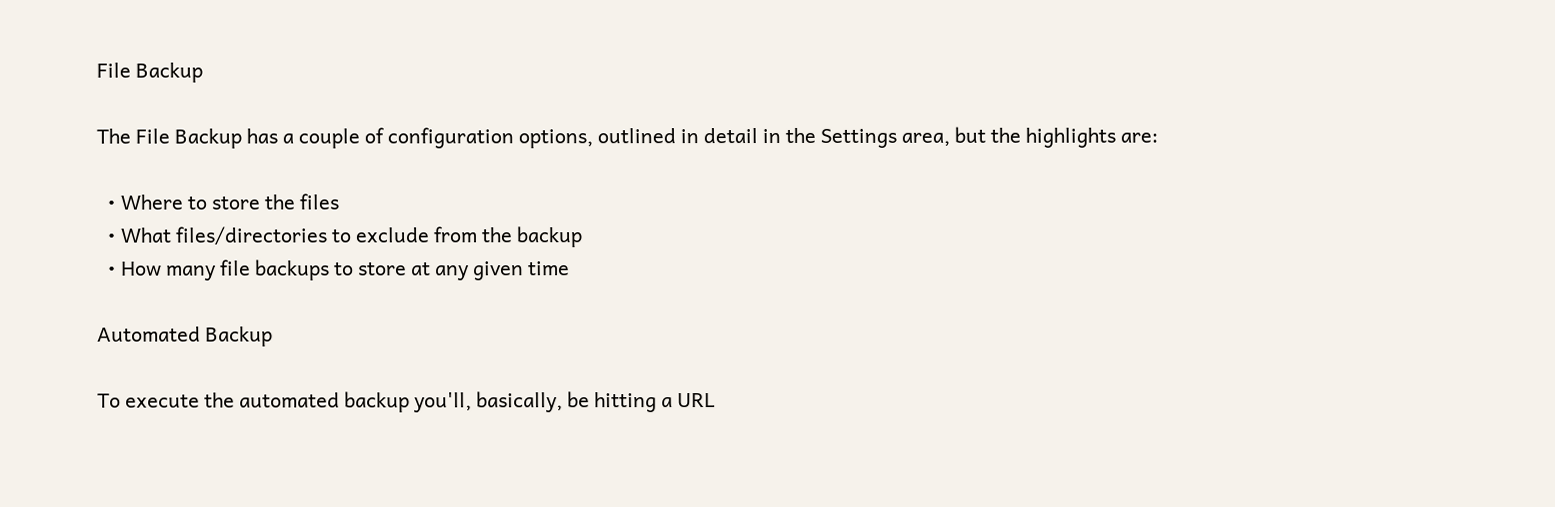File Backup

The File Backup has a couple of configuration options, outlined in detail in the Settings area, but the highlights are:

  • Where to store the files
  • What files/directories to exclude from the backup
  • How many file backups to store at any given time

Automated Backup

To execute the automated backup you'll, basically, be hitting a URL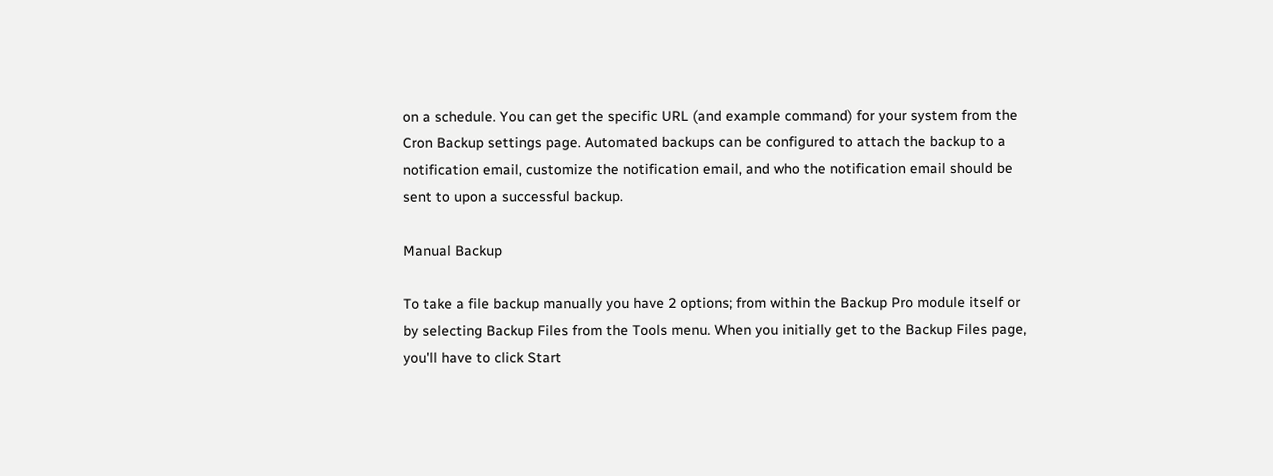on a schedule. You can get the specific URL (and example command) for your system from the Cron Backup settings page. Automated backups can be configured to attach the backup to a notification email, customize the notification email, and who the notification email should be sent to upon a successful backup.

Manual Backup

To take a file backup manually you have 2 options; from within the Backup Pro module itself or by selecting Backup Files from the Tools menu. When you initially get to the Backup Files page, you'll have to click Start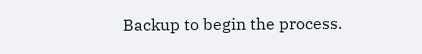Backup to begin the process.